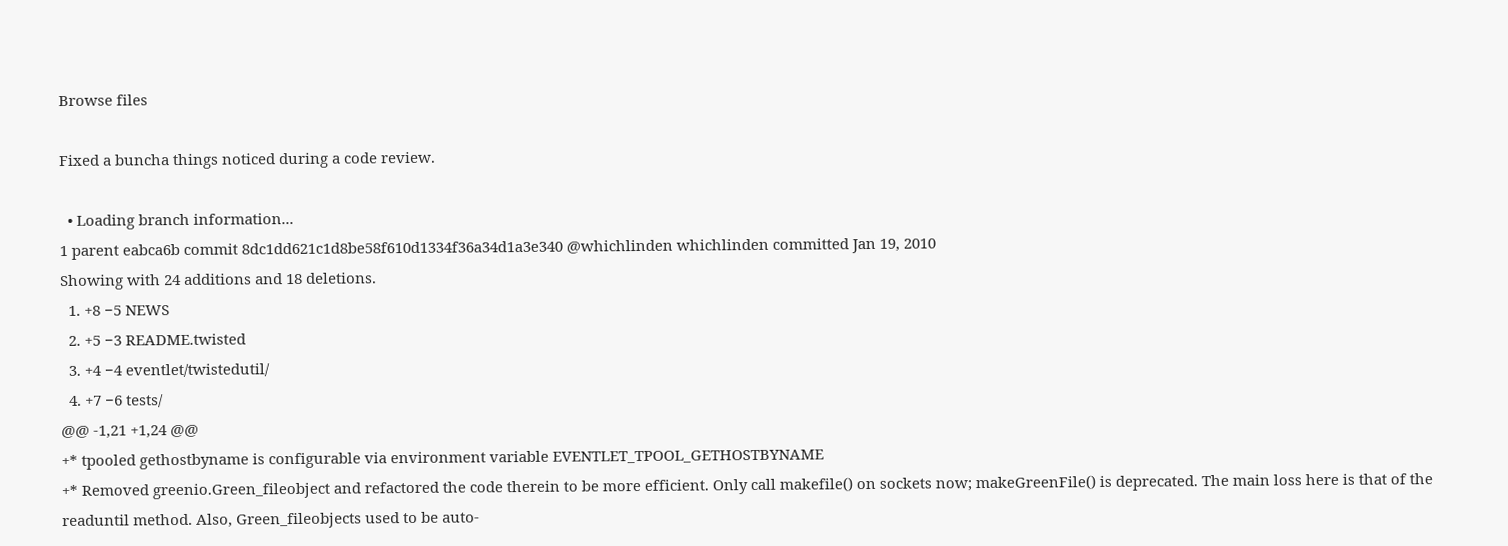Browse files

Fixed a buncha things noticed during a code review.

  • Loading branch information...
1 parent eabca6b commit 8dc1dd621c1d8be58f610d1334f36a34d1a3e340 @whichlinden whichlinden committed Jan 19, 2010
Showing with 24 additions and 18 deletions.
  1. +8 −5 NEWS
  2. +5 −3 README.twisted
  3. +4 −4 eventlet/twistedutil/
  4. +7 −6 tests/
@@ -1,21 +1,24 @@
+* tpooled gethostbyname is configurable via environment variable EVENTLET_TPOOL_GETHOSTBYNAME
+* Removed greenio.Green_fileobject and refactored the code therein to be more efficient. Only call makefile() on sockets now; makeGreenFile() is deprecated. The main loss here is that of the readuntil method. Also, Green_fileobjects used to be auto-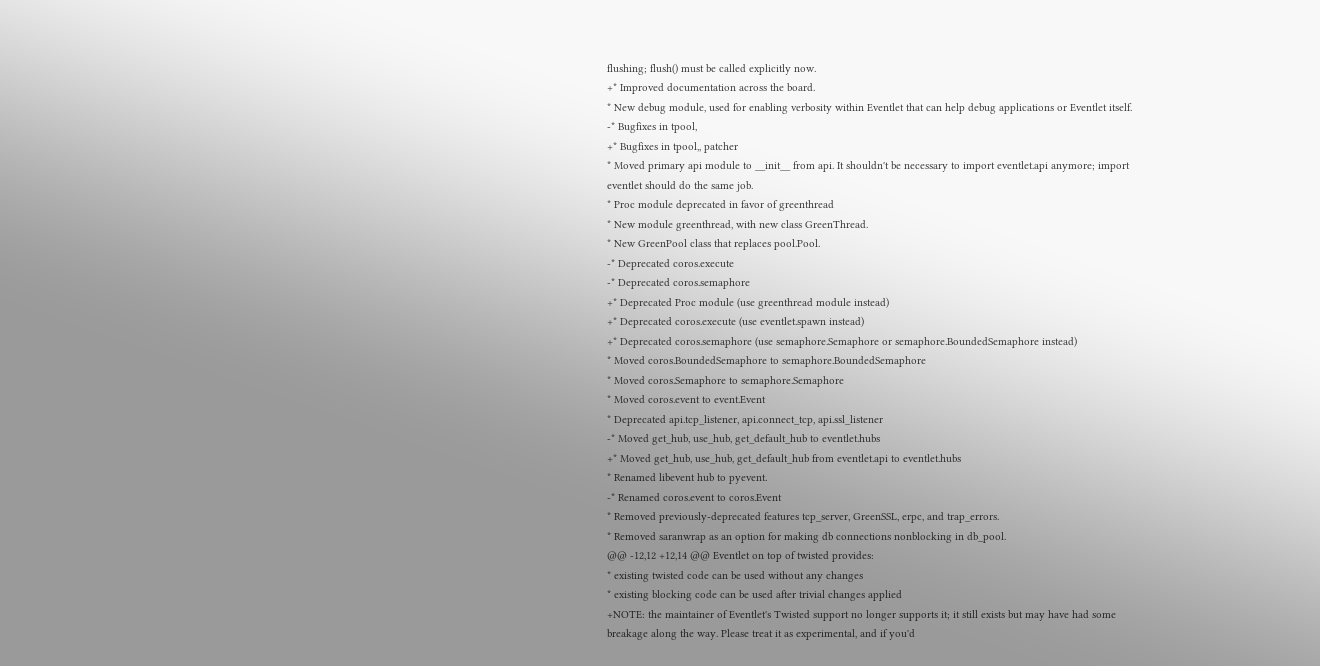flushing; flush() must be called explicitly now.
+* Improved documentation across the board.
* New debug module, used for enabling verbosity within Eventlet that can help debug applications or Eventlet itself.
-* Bugfixes in tpool,
+* Bugfixes in tpool,, patcher
* Moved primary api module to __init__ from api. It shouldn't be necessary to import eventlet.api anymore; import eventlet should do the same job.
* Proc module deprecated in favor of greenthread
* New module greenthread, with new class GreenThread.
* New GreenPool class that replaces pool.Pool.
-* Deprecated coros.execute
-* Deprecated coros.semaphore
+* Deprecated Proc module (use greenthread module instead)
+* Deprecated coros.execute (use eventlet.spawn instead)
+* Deprecated coros.semaphore (use semaphore.Semaphore or semaphore.BoundedSemaphore instead)
* Moved coros.BoundedSemaphore to semaphore.BoundedSemaphore
* Moved coros.Semaphore to semaphore.Semaphore
* Moved coros.event to event.Event
* Deprecated api.tcp_listener, api.connect_tcp, api.ssl_listener
-* Moved get_hub, use_hub, get_default_hub to eventlet.hubs
+* Moved get_hub, use_hub, get_default_hub from eventlet.api to eventlet.hubs
* Renamed libevent hub to pyevent.
-* Renamed coros.event to coros.Event
* Removed previously-deprecated features tcp_server, GreenSSL, erpc, and trap_errors.
* Removed saranwrap as an option for making db connections nonblocking in db_pool.
@@ -12,12 +12,14 @@ Eventlet on top of twisted provides:
* existing twisted code can be used without any changes
* existing blocking code can be used after trivial changes applied
+NOTE: the maintainer of Eventlet's Twisted support no longer supports it; it still exists but may have had some breakage along the way. Please treat it as experimental, and if you'd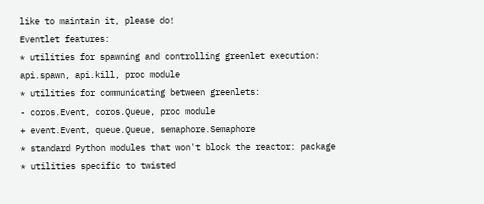like to maintain it, please do!
Eventlet features:
* utilities for spawning and controlling greenlet execution:
api.spawn, api.kill, proc module
* utilities for communicating between greenlets:
- coros.Event, coros.Queue, proc module
+ event.Event, queue.Queue, semaphore.Semaphore
* standard Python modules that won't block the reactor: package
* utilities specific to twisted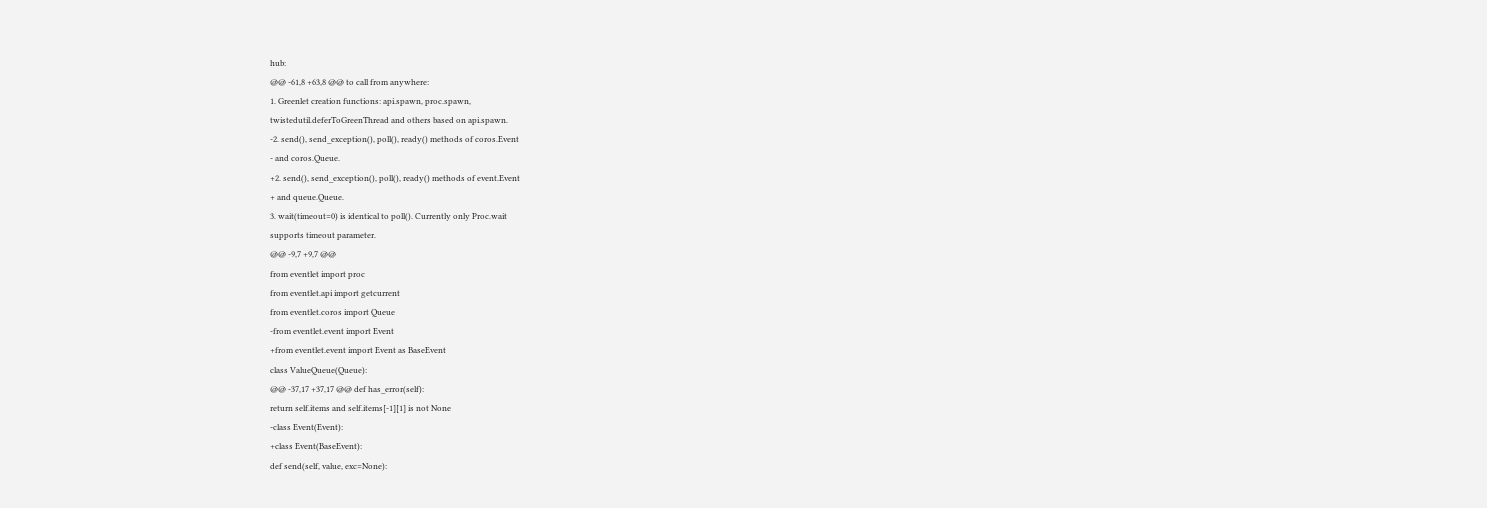hub:
@@ -61,8 +63,8 @@ to call from anywhere:
1. Greenlet creation functions: api.spawn, proc.spawn,
twistedutil.deferToGreenThread and others based on api.spawn.
-2. send(), send_exception(), poll(), ready() methods of coros.Event
- and coros.Queue.
+2. send(), send_exception(), poll(), ready() methods of event.Event
+ and queue.Queue.
3. wait(timeout=0) is identical to poll(). Currently only Proc.wait
supports timeout parameter.
@@ -9,7 +9,7 @@
from eventlet import proc
from eventlet.api import getcurrent
from eventlet.coros import Queue
-from eventlet.event import Event
+from eventlet.event import Event as BaseEvent
class ValueQueue(Queue):
@@ -37,17 +37,17 @@ def has_error(self):
return self.items and self.items[-1][1] is not None
-class Event(Event):
+class Event(BaseEvent):
def send(self, value, exc=None):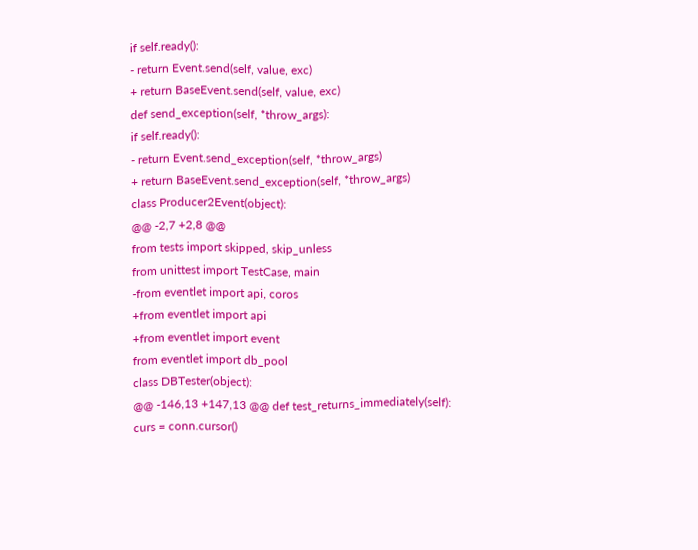if self.ready():
- return Event.send(self, value, exc)
+ return BaseEvent.send(self, value, exc)
def send_exception(self, *throw_args):
if self.ready():
- return Event.send_exception(self, *throw_args)
+ return BaseEvent.send_exception(self, *throw_args)
class Producer2Event(object):
@@ -2,7 +2,8 @@
from tests import skipped, skip_unless
from unittest import TestCase, main
-from eventlet import api, coros
+from eventlet import api
+from eventlet import event
from eventlet import db_pool
class DBTester(object):
@@ -146,13 +147,13 @@ def test_returns_immediately(self):
curs = conn.cursor()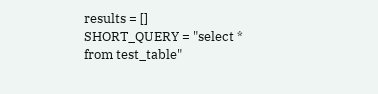results = []
SHORT_QUERY = "select * from test_table"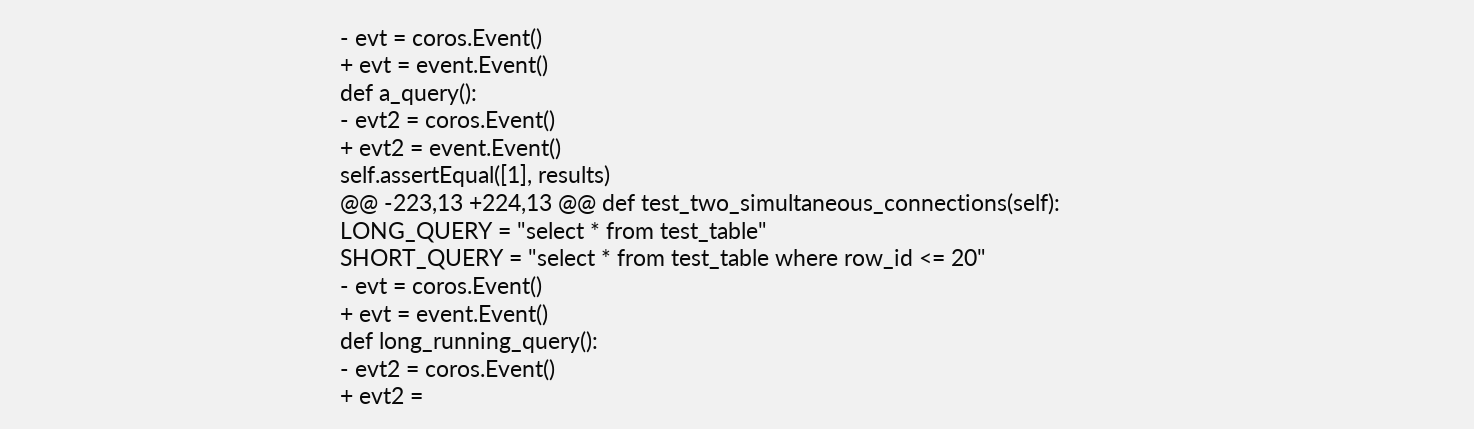- evt = coros.Event()
+ evt = event.Event()
def a_query():
- evt2 = coros.Event()
+ evt2 = event.Event()
self.assertEqual([1], results)
@@ -223,13 +224,13 @@ def test_two_simultaneous_connections(self):
LONG_QUERY = "select * from test_table"
SHORT_QUERY = "select * from test_table where row_id <= 20"
- evt = coros.Event()
+ evt = event.Event()
def long_running_query():
- evt2 = coros.Event()
+ evt2 =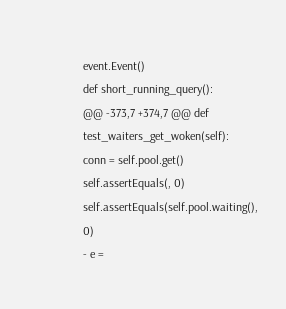event.Event()
def short_running_query():
@@ -373,7 +374,7 @@ def test_waiters_get_woken(self):
conn = self.pool.get()
self.assertEquals(, 0)
self.assertEquals(self.pool.waiting(), 0)
- e =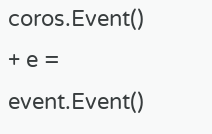coros.Event()
+ e = event.Event()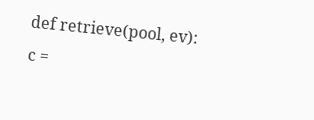def retrieve(pool, ev):
c =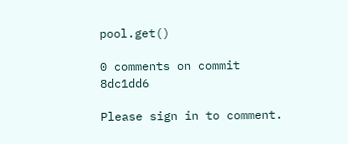pool.get()

0 comments on commit 8dc1dd6

Please sign in to comment.